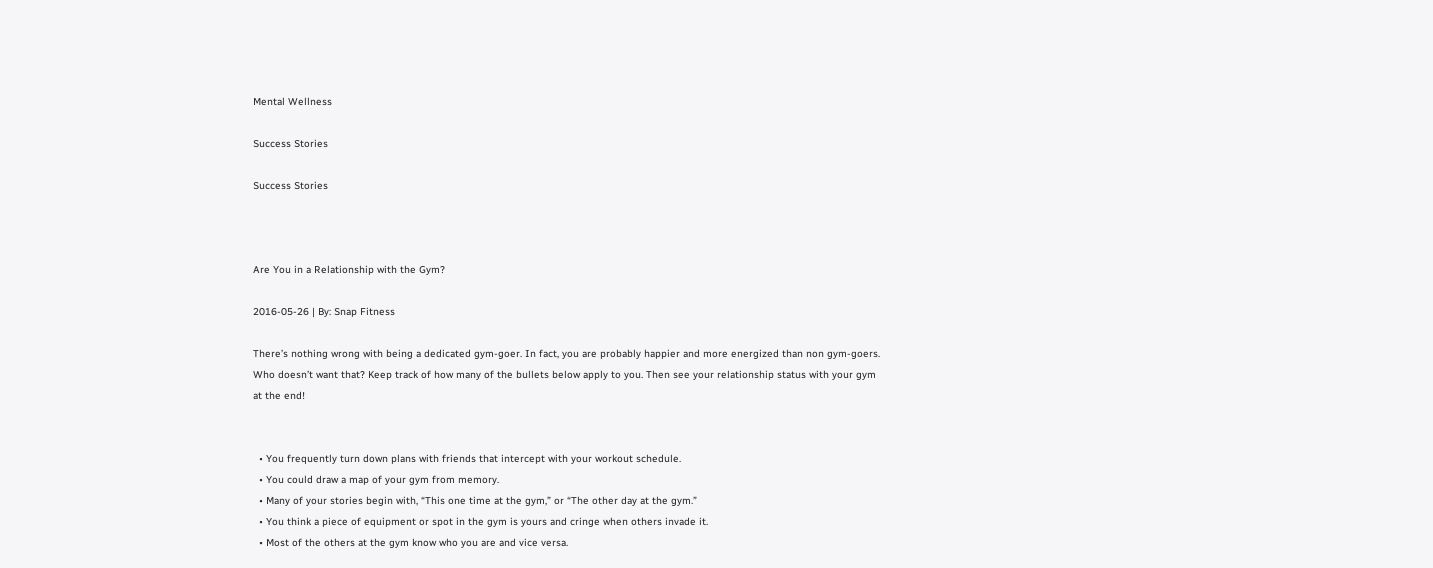Mental Wellness

Success Stories

Success Stories



Are You in a Relationship with the Gym?

2016-05-26 | By: Snap Fitness

There’s nothing wrong with being a dedicated gym-goer. In fact, you are probably happier and more energized than non gym-goers. Who doesn’t want that? Keep track of how many of the bullets below apply to you. Then see your relationship status with your gym at the end!


  • You frequently turn down plans with friends that intercept with your workout schedule.
  • You could draw a map of your gym from memory.
  • Many of your stories begin with, “This one time at the gym,” or “The other day at the gym.”
  • You think a piece of equipment or spot in the gym is yours and cringe when others invade it.
  • Most of the others at the gym know who you are and vice versa.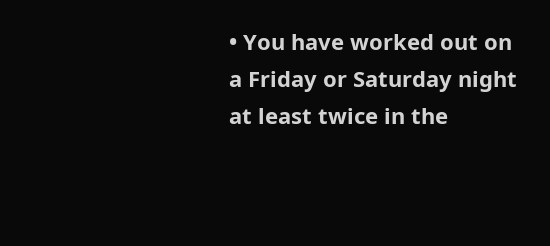• You have worked out on a Friday or Saturday night at least twice in the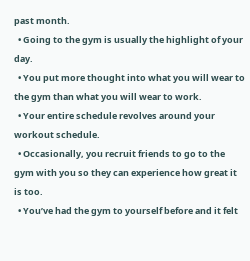past month.
  • Going to the gym is usually the highlight of your day.
  • You put more thought into what you will wear to the gym than what you will wear to work.
  • Your entire schedule revolves around your workout schedule.
  • Occasionally, you recruit friends to go to the gym with you so they can experience how great it is too.
  • You’ve had the gym to yourself before and it felt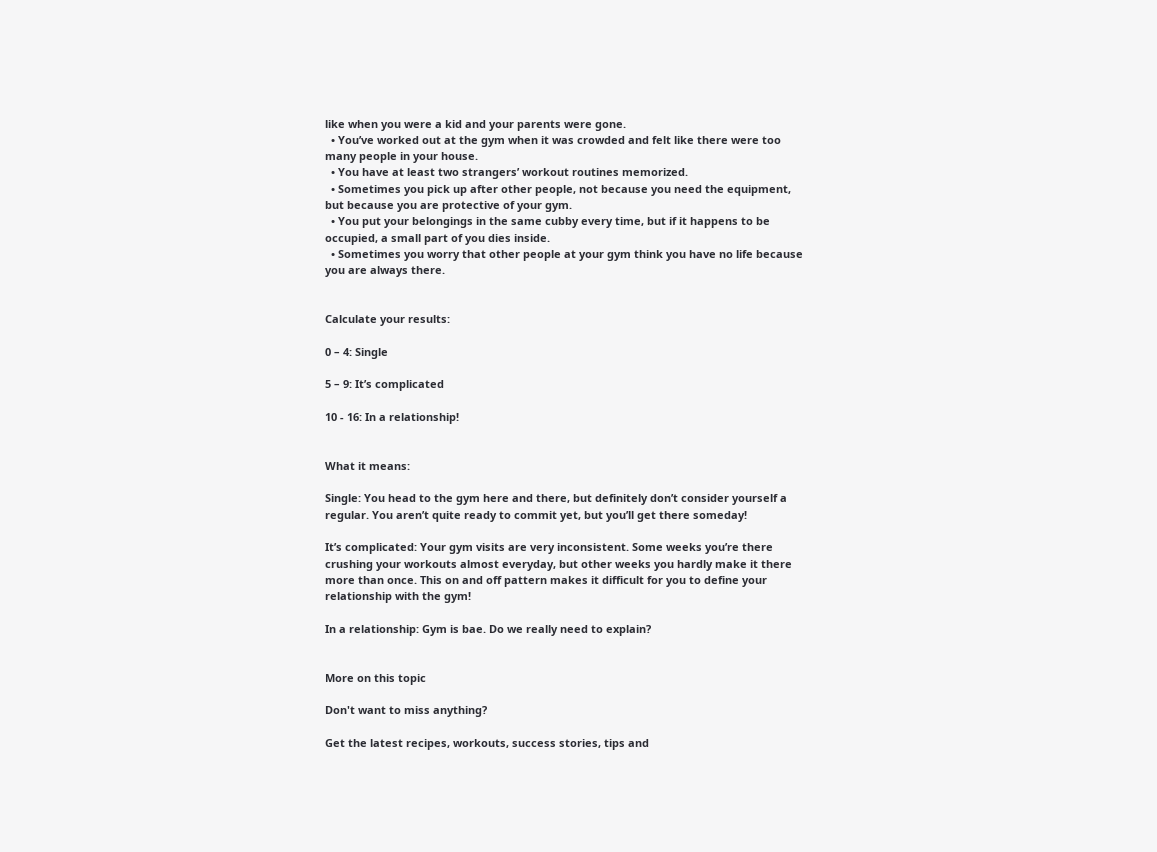like when you were a kid and your parents were gone.
  • You’ve worked out at the gym when it was crowded and felt like there were too many people in your house.
  • You have at least two strangers’ workout routines memorized.
  • Sometimes you pick up after other people, not because you need the equipment, but because you are protective of your gym.
  • You put your belongings in the same cubby every time, but if it happens to be occupied, a small part of you dies inside.
  • Sometimes you worry that other people at your gym think you have no life because you are always there.


Calculate your results:

0 – 4: Single

5 – 9: It’s complicated

10 - 16: In a relationship!


What it means:

Single: You head to the gym here and there, but definitely don’t consider yourself a regular. You aren’t quite ready to commit yet, but you’ll get there someday!

It’s complicated: Your gym visits are very inconsistent. Some weeks you’re there crushing your workouts almost everyday, but other weeks you hardly make it there more than once. This on and off pattern makes it difficult for you to define your relationship with the gym!

In a relationship: Gym is bae. Do we really need to explain?


More on this topic

Don't want to miss anything?

Get the latest recipes, workouts, success stories, tips and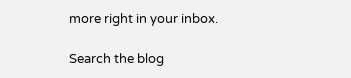more right in your inbox.

Search the blog